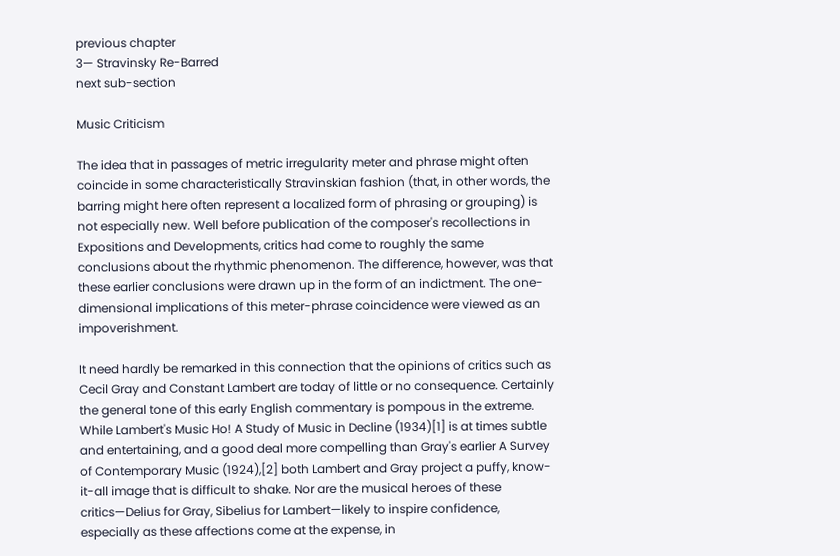previous chapter
3— Stravinsky Re-Barred
next sub-section

Music Criticism

The idea that in passages of metric irregularity meter and phrase might often coincide in some characteristically Stravinskian fashion (that, in other words, the barring might here often represent a localized form of phrasing or grouping) is not especially new. Well before publication of the composer's recollections in Expositions and Developments, critics had come to roughly the same conclusions about the rhythmic phenomenon. The difference, however, was that these earlier conclusions were drawn up in the form of an indictment. The one-dimensional implications of this meter-phrase coincidence were viewed as an impoverishment.

It need hardly be remarked in this connection that the opinions of critics such as Cecil Gray and Constant Lambert are today of little or no consequence. Certainly the general tone of this early English commentary is pompous in the extreme. While Lambert's Music Ho! A Study of Music in Decline (1934)[1] is at times subtle and entertaining, and a good deal more compelling than Gray's earlier A Survey of Contemporary Music (1924),[2] both Lambert and Gray project a puffy, know-it-all image that is difficult to shake. Nor are the musical heroes of these critics—Delius for Gray, Sibelius for Lambert—likely to inspire confidence, especially as these affections come at the expense, in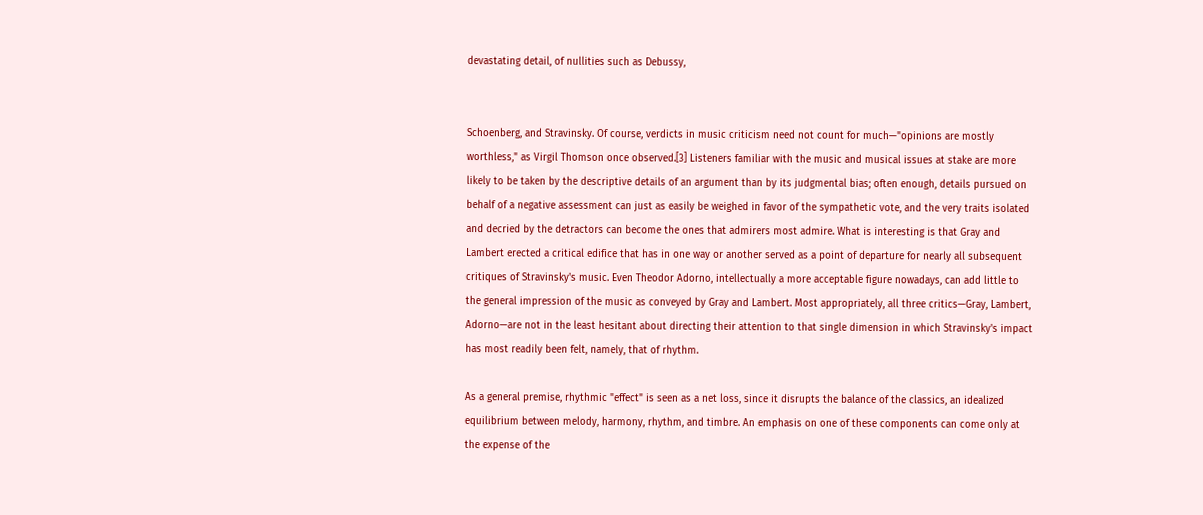devastating detail, of nullities such as Debussy,


Schoenberg, and Stravinsky. Of course, verdicts in music criticism need not count for much—"opinions are mostly worthless," as Virgil Thomson once observed.[3] Listeners familiar with the music and musical issues at stake are more likely to be taken by the descriptive details of an argument than by its judgmental bias; often enough, details pursued on behalf of a negative assessment can just as easily be weighed in favor of the sympathetic vote, and the very traits isolated and decried by the detractors can become the ones that admirers most admire. What is interesting is that Gray and Lambert erected a critical edifice that has in one way or another served as a point of departure for nearly all subsequent critiques of Stravinsky's music. Even Theodor Adorno, intellectually a more acceptable figure nowadays, can add little to the general impression of the music as conveyed by Gray and Lambert. Most appropriately, all three critics—Gray, Lambert, Adorno—are not in the least hesitant about directing their attention to that single dimension in which Stravinsky's impact has most readily been felt, namely, that of rhythm.

As a general premise, rhythmic "effect" is seen as a net loss, since it disrupts the balance of the classics, an idealized equilibrium between melody, harmony, rhythm, and timbre. An emphasis on one of these components can come only at the expense of the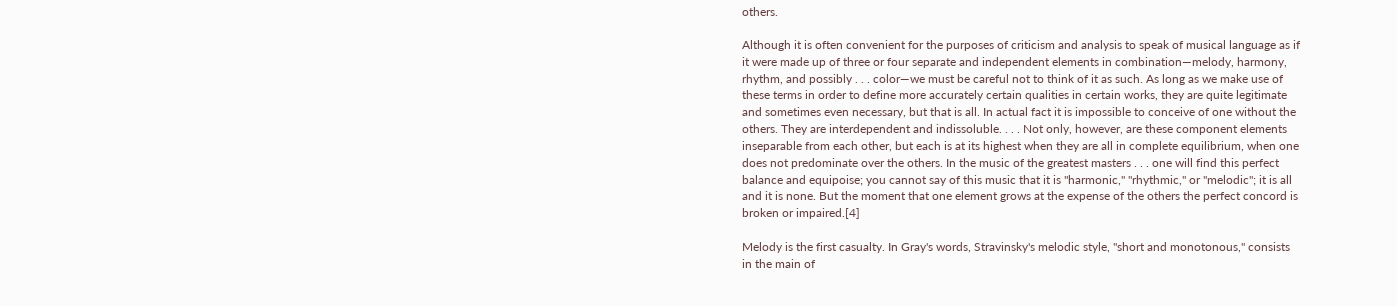others.

Although it is often convenient for the purposes of criticism and analysis to speak of musical language as if it were made up of three or four separate and independent elements in combination—melody, harmony, rhythm, and possibly . . . color—we must be careful not to think of it as such. As long as we make use of these terms in order to define more accurately certain qualities in certain works, they are quite legitimate and sometimes even necessary, but that is all. In actual fact it is impossible to conceive of one without the others. They are interdependent and indissoluble. . . . Not only, however, are these component elements inseparable from each other, but each is at its highest when they are all in complete equilibrium, when one does not predominate over the others. In the music of the greatest masters . . . one will find this perfect balance and equipoise; you cannot say of this music that it is "harmonic," "rhythmic," or "melodic"; it is all and it is none. But the moment that one element grows at the expense of the others the perfect concord is broken or impaired.[4]

Melody is the first casualty. In Gray's words, Stravinsky's melodic style, "short and monotonous," consists in the main of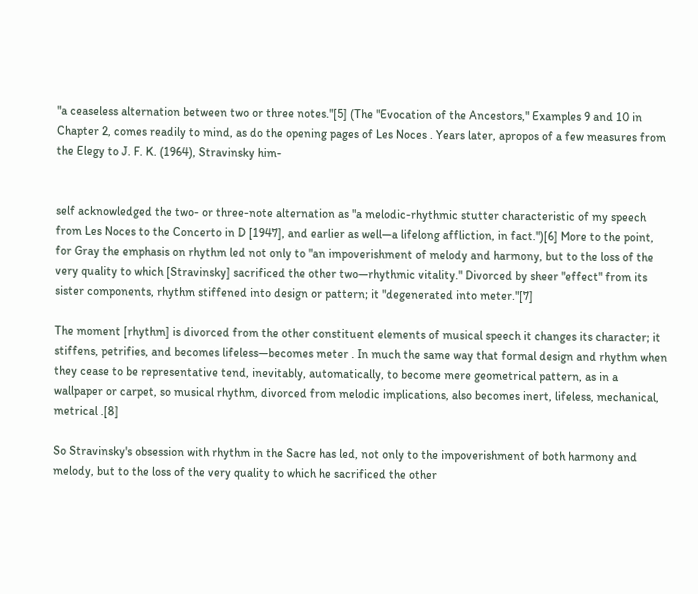"a ceaseless alternation between two or three notes."[5] (The "Evocation of the Ancestors," Examples 9 and 10 in Chapter 2, comes readily to mind, as do the opening pages of Les Noces . Years later, apropos of a few measures from the Elegy to J. F. K. (1964), Stravinsky him-


self acknowledged the two- or three-note alternation as "a melodic-rhythmic stutter characteristic of my speech from Les Noces to the Concerto in D [1947], and earlier as well—a lifelong affliction, in fact.")[6] More to the point, for Gray the emphasis on rhythm led not only to "an impoverishment of melody and harmony, but to the loss of the very quality to which [Stravinsky] sacrificed the other two—rhythmic vitality." Divorced by sheer "effect" from its sister components, rhythm stiffened into design or pattern; it "degenerated into meter."[7]

The moment [rhythm] is divorced from the other constituent elements of musical speech it changes its character; it stiffens, petrifies, and becomes lifeless—becomes meter . In much the same way that formal design and rhythm when they cease to be representative tend, inevitably, automatically, to become mere geometrical pattern, as in a wallpaper or carpet, so musical rhythm, divorced from melodic implications, also becomes inert, lifeless, mechanical, metrical .[8]

So Stravinsky's obsession with rhythm in the Sacre has led, not only to the impoverishment of both harmony and melody, but to the loss of the very quality to which he sacrificed the other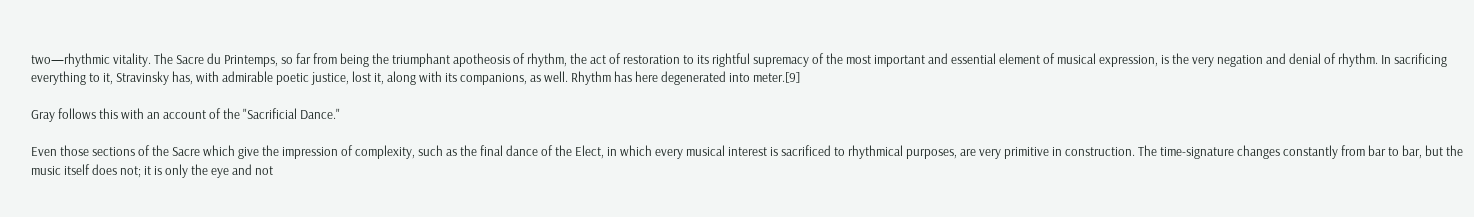two—rhythmic vitality. The Sacre du Printemps, so far from being the triumphant apotheosis of rhythm, the act of restoration to its rightful supremacy of the most important and essential element of musical expression, is the very negation and denial of rhythm. In sacrificing everything to it, Stravinsky has, with admirable poetic justice, lost it, along with its companions, as well. Rhythm has here degenerated into meter.[9]

Gray follows this with an account of the "Sacrificial Dance."

Even those sections of the Sacre which give the impression of complexity, such as the final dance of the Elect, in which every musical interest is sacrificed to rhythmical purposes, are very primitive in construction. The time-signature changes constantly from bar to bar, but the music itself does not; it is only the eye and not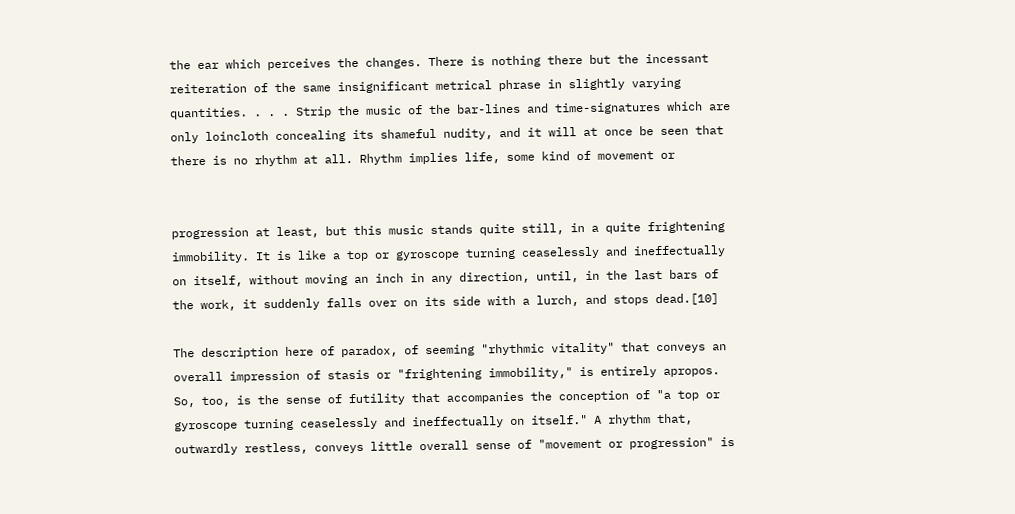the ear which perceives the changes. There is nothing there but the incessant reiteration of the same insignificant metrical phrase in slightly varying quantities. . . . Strip the music of the bar-lines and time-signatures which are only loincloth concealing its shameful nudity, and it will at once be seen that there is no rhythm at all. Rhythm implies life, some kind of movement or


progression at least, but this music stands quite still, in a quite frightening immobility. It is like a top or gyroscope turning ceaselessly and ineffectually on itself, without moving an inch in any direction, until, in the last bars of the work, it suddenly falls over on its side with a lurch, and stops dead.[10]

The description here of paradox, of seeming "rhythmic vitality" that conveys an overall impression of stasis or "frightening immobility," is entirely apropos. So, too, is the sense of futility that accompanies the conception of "a top or gyroscope turning ceaselessly and ineffectually on itself." A rhythm that, outwardly restless, conveys little overall sense of "movement or progression" is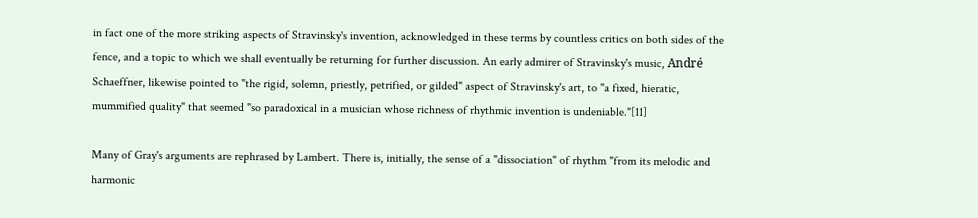in fact one of the more striking aspects of Stravinsky's invention, acknowledged in these terms by countless critics on both sides of the fence, and a topic to which we shall eventually be returning for further discussion. An early admirer of Stravinsky's music, André Schaeffner, likewise pointed to "the rigid, solemn, priestly, petrified, or gilded" aspect of Stravinsky's art, to "a fixed, hieratic, mummified quality" that seemed "so paradoxical in a musician whose richness of rhythmic invention is undeniable."[11]

Many of Gray's arguments are rephrased by Lambert. There is, initially, the sense of a "dissociation" of rhythm "from its melodic and harmonic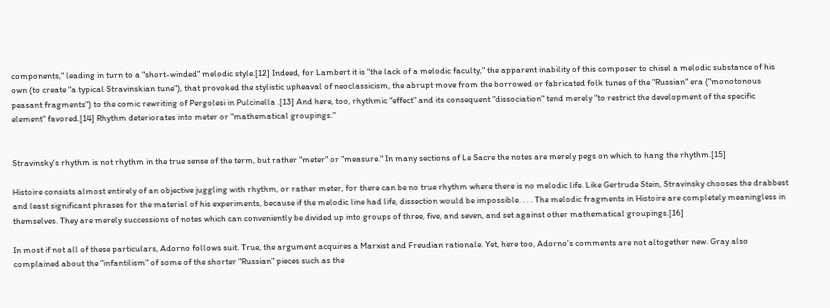components," leading in turn to a "short-winded" melodic style.[12] Indeed, for Lambert it is "the lack of a melodic faculty," the apparent inability of this composer to chisel a melodic substance of his own (to create "a typical Stravinskian tune"), that provoked the stylistic upheaval of neoclassicism, the abrupt move from the borrowed or fabricated folk tunes of the "Russian" era ("monotonous peasant fragments") to the comic rewriting of Pergolesi in Pulcinella .[13] And here, too, rhythmic "effect" and its consequent "dissociation" tend merely "to restrict the development of the specific element" favored.[14] Rhythm deteriorates into meter or "mathematical groupings."


Stravinsky's rhythm is not rhythm in the true sense of the term, but rather "meter" or "measure." In many sections of Le Sacre the notes are merely pegs on which to hang the rhythm.[15]

Histoire consists almost entirely of an objective juggling with rhythm, or rather meter, for there can be no true rhythm where there is no melodic life. Like Gertrude Stein, Stravinsky chooses the drabbest and least significant phrases for the material of his experiments, because if the melodic line had life, dissection would be impossible. . . . The melodic fragments in Histoire are completely meaningless in themselves. They are merely successions of notes which can conveniently be divided up into groups of three, five, and seven, and set against other mathematical groupings.[16]

In most if not all of these particulars, Adorno follows suit. True, the argument acquires a Marxist and Freudian rationale. Yet, here too, Adorno's comments are not altogether new. Gray also complained about the "infantilism" of some of the shorter "Russian" pieces such as the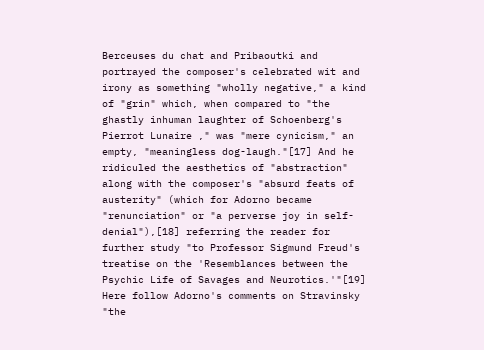Berceuses du chat and Pribaoutki and portrayed the composer's celebrated wit and irony as something "wholly negative," a kind of "grin" which, when compared to "the ghastly inhuman laughter of Schoenberg's Pierrot Lunaire ," was "mere cynicism," an empty, "meaningless dog-laugh."[17] And he ridiculed the aesthetics of "abstraction" along with the composer's "absurd feats of austerity" (which for Adorno became "renunciation" or "a perverse joy in self-denial"),[18] referring the reader for further study "to Professor Sigmund Freud's treatise on the 'Resemblances between the Psychic Life of Savages and Neurotics.'"[19] Here follow Adorno's comments on Stravinsky "the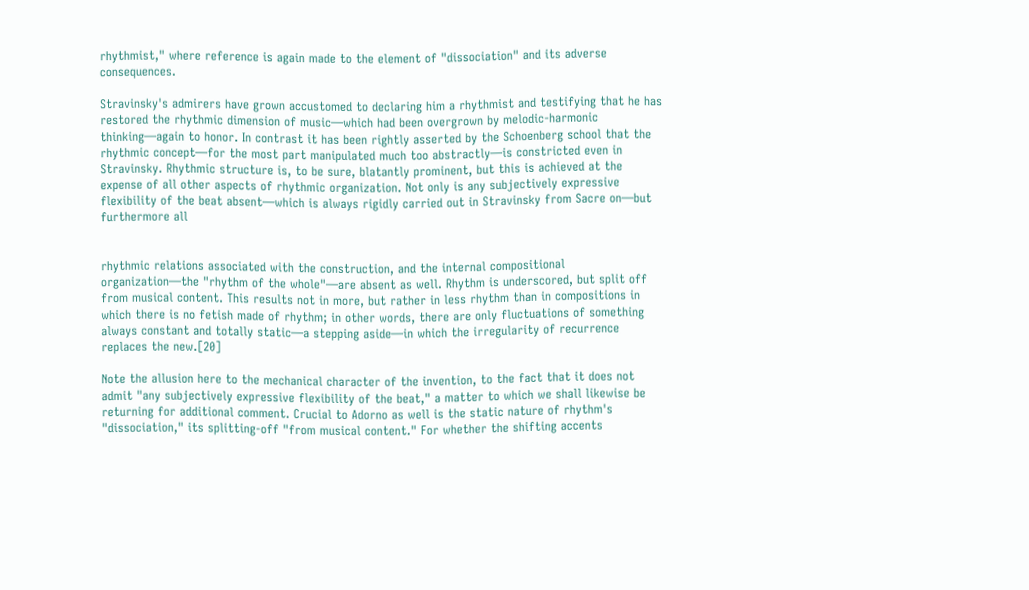rhythmist," where reference is again made to the element of "dissociation" and its adverse consequences.

Stravinsky's admirers have grown accustomed to declaring him a rhythmist and testifying that he has restored the rhythmic dimension of music—which had been overgrown by melodic-harmonic thinking—again to honor. In contrast it has been rightly asserted by the Schoenberg school that the rhythmic concept—for the most part manipulated much too abstractly—is constricted even in Stravinsky. Rhythmic structure is, to be sure, blatantly prominent, but this is achieved at the expense of all other aspects of rhythmic organization. Not only is any subjectively expressive flexibility of the beat absent—which is always rigidly carried out in Stravinsky from Sacre on—but furthermore all


rhythmic relations associated with the construction, and the internal compositional organization—the "rhythm of the whole"—are absent as well. Rhythm is underscored, but split off from musical content. This results not in more, but rather in less rhythm than in compositions in which there is no fetish made of rhythm; in other words, there are only fluctuations of something always constant and totally static—a stepping aside—in which the irregularity of recurrence replaces the new.[20]

Note the allusion here to the mechanical character of the invention, to the fact that it does not admit "any subjectively expressive flexibility of the beat," a matter to which we shall likewise be returning for additional comment. Crucial to Adorno as well is the static nature of rhythm's "dissociation," its splitting-off "from musical content." For whether the shifting accents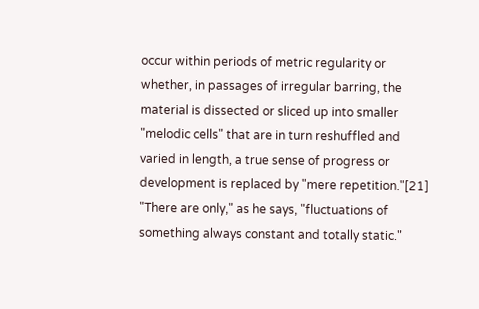occur within periods of metric regularity or whether, in passages of irregular barring, the material is dissected or sliced up into smaller "melodic cells" that are in turn reshuffled and varied in length, a true sense of progress or development is replaced by "mere repetition."[21] "There are only," as he says, "fluctuations of something always constant and totally static."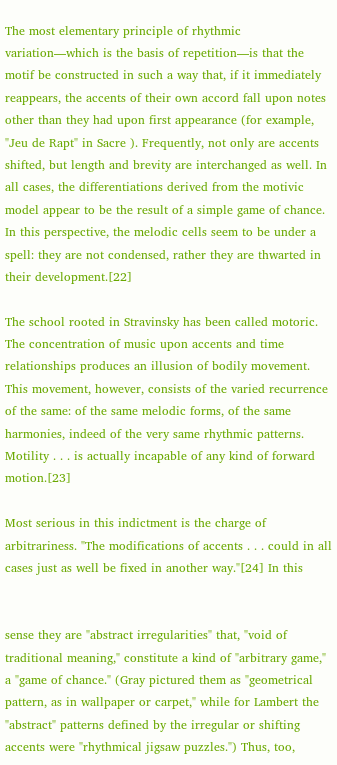The most elementary principle of rhythmic variation—which is the basis of repetition—is that the motif be constructed in such a way that, if it immediately reappears, the accents of their own accord fall upon notes other than they had upon first appearance (for example, "Jeu de Rapt" in Sacre ). Frequently, not only are accents shifted, but length and brevity are interchanged as well. In all cases, the differentiations derived from the motivic model appear to be the result of a simple game of chance. In this perspective, the melodic cells seem to be under a spell: they are not condensed, rather they are thwarted in their development.[22]

The school rooted in Stravinsky has been called motoric. The concentration of music upon accents and time relationships produces an illusion of bodily movement. This movement, however, consists of the varied recurrence of the same: of the same melodic forms, of the same harmonies, indeed of the very same rhythmic patterns. Motility . . . is actually incapable of any kind of forward motion.[23]

Most serious in this indictment is the charge of arbitrariness. "The modifications of accents . . . could in all cases just as well be fixed in another way."[24] In this


sense they are "abstract irregularities" that, "void of traditional meaning," constitute a kind of "arbitrary game," a "game of chance." (Gray pictured them as "geometrical pattern, as in wallpaper or carpet," while for Lambert the "abstract" patterns defined by the irregular or shifting accents were "rhythmical jigsaw puzzles.") Thus, too,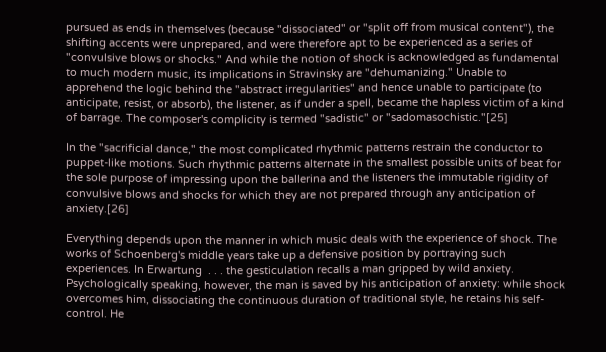pursued as ends in themselves (because "dissociated" or "split off from musical content"), the shifting accents were unprepared, and were therefore apt to be experienced as a series of "convulsive blows or shocks." And while the notion of shock is acknowledged as fundamental to much modern music, its implications in Stravinsky are "dehumanizing." Unable to apprehend the logic behind the "abstract irregularities" and hence unable to participate (to anticipate, resist, or absorb), the listener, as if under a spell, became the hapless victim of a kind of barrage. The composer's complicity is termed "sadistic" or "sadomasochistic."[25]

In the "sacrificial dance," the most complicated rhythmic patterns restrain the conductor to puppet-like motions. Such rhythmic patterns alternate in the smallest possible units of beat for the sole purpose of impressing upon the ballerina and the listeners the immutable rigidity of convulsive blows and shocks for which they are not prepared through any anticipation of anxiety.[26]

Everything depends upon the manner in which music deals with the experience of shock. The works of Schoenberg's middle years take up a defensive position by portraying such experiences. In Erwartung  . . . the gesticulation recalls a man gripped by wild anxiety. Psychologically speaking, however, the man is saved by his anticipation of anxiety: while shock overcomes him, dissociating the continuous duration of traditional style, he retains his self-control. He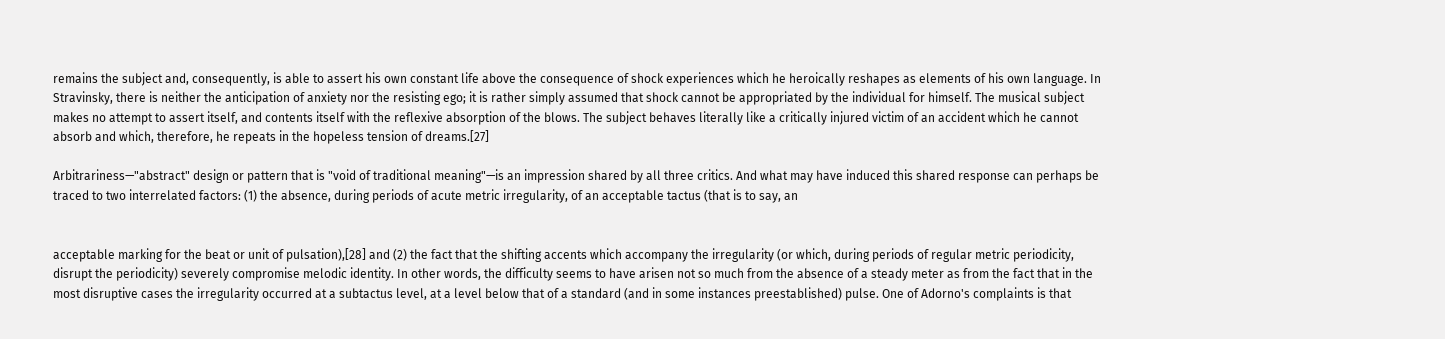remains the subject and, consequently, is able to assert his own constant life above the consequence of shock experiences which he heroically reshapes as elements of his own language. In Stravinsky, there is neither the anticipation of anxiety nor the resisting ego; it is rather simply assumed that shock cannot be appropriated by the individual for himself. The musical subject makes no attempt to assert itself, and contents itself with the reflexive absorption of the blows. The subject behaves literally like a critically injured victim of an accident which he cannot absorb and which, therefore, he repeats in the hopeless tension of dreams.[27]

Arbitrariness—"abstract" design or pattern that is "void of traditional meaning"—is an impression shared by all three critics. And what may have induced this shared response can perhaps be traced to two interrelated factors: (1) the absence, during periods of acute metric irregularity, of an acceptable tactus (that is to say, an


acceptable marking for the beat or unit of pulsation),[28] and (2) the fact that the shifting accents which accompany the irregularity (or which, during periods of regular metric periodicity, disrupt the periodicity) severely compromise melodic identity. In other words, the difficulty seems to have arisen not so much from the absence of a steady meter as from the fact that in the most disruptive cases the irregularity occurred at a subtactus level, at a level below that of a standard (and in some instances preestablished) pulse. One of Adorno's complaints is that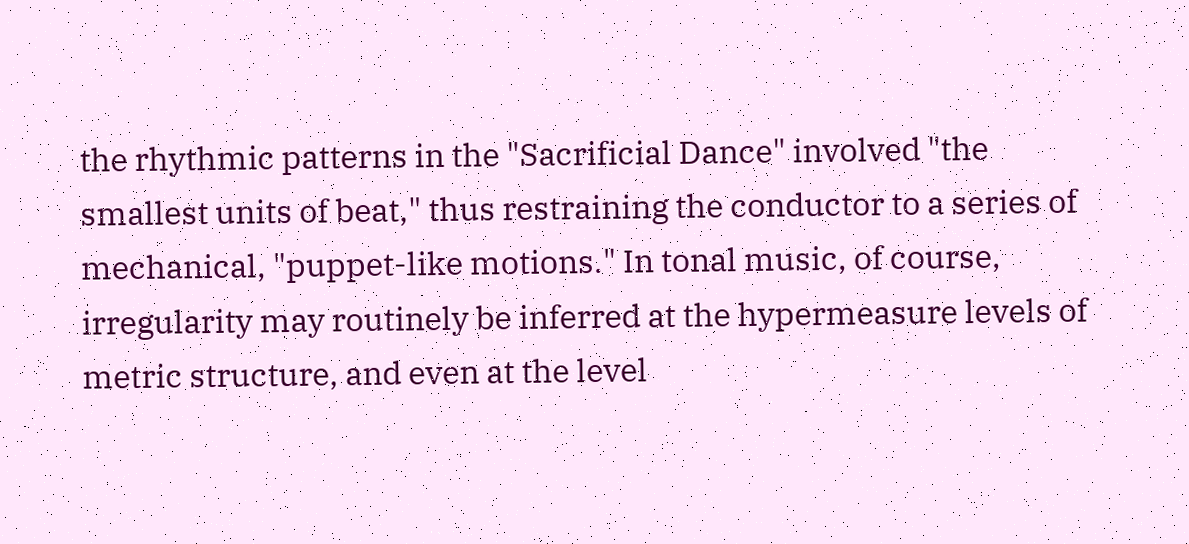the rhythmic patterns in the "Sacrificial Dance" involved "the smallest units of beat," thus restraining the conductor to a series of mechanical, "puppet-like motions." In tonal music, of course, irregularity may routinely be inferred at the hypermeasure levels of metric structure, and even at the level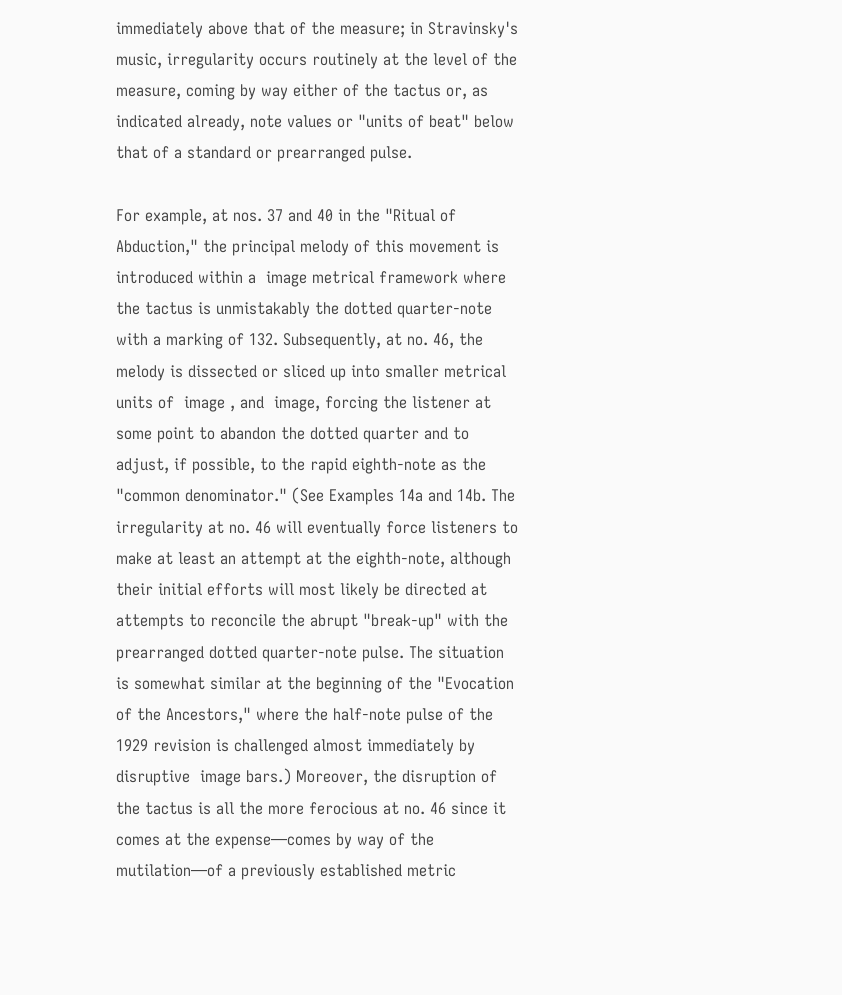immediately above that of the measure; in Stravinsky's music, irregularity occurs routinely at the level of the measure, coming by way either of the tactus or, as indicated already, note values or "units of beat" below that of a standard or prearranged pulse.

For example, at nos. 37 and 40 in the "Ritual of Abduction," the principal melody of this movement is introduced within a  image metrical framework where the tactus is unmistakably the dotted quarter-note with a marking of 132. Subsequently, at no. 46, the melody is dissected or sliced up into smaller metrical units of  image , and  image, forcing the listener at some point to abandon the dotted quarter and to adjust, if possible, to the rapid eighth-note as the "common denominator." (See Examples 14a and 14b. The irregularity at no. 46 will eventually force listeners to make at least an attempt at the eighth-note, although their initial efforts will most likely be directed at attempts to reconcile the abrupt "break-up" with the prearranged dotted quarter-note pulse. The situation is somewhat similar at the beginning of the "Evocation of the Ancestors," where the half-note pulse of the 1929 revision is challenged almost immediately by disruptive  image bars.) Moreover, the disruption of the tactus is all the more ferocious at no. 46 since it comes at the expense—comes by way of the mutilation—of a previously established metric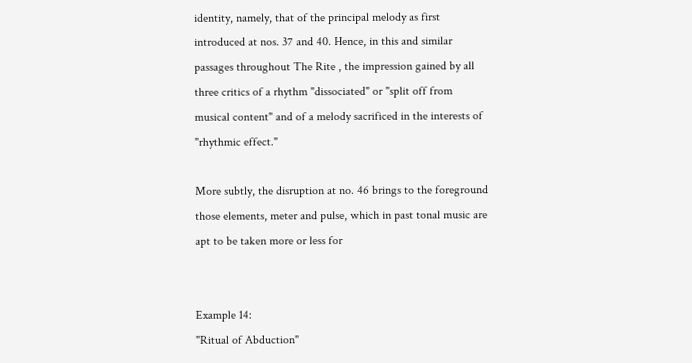identity, namely, that of the principal melody as first introduced at nos. 37 and 40. Hence, in this and similar passages throughout The Rite , the impression gained by all three critics of a rhythm "dissociated" or "split off from musical content" and of a melody sacrificed in the interests of "rhythmic effect."

More subtly, the disruption at no. 46 brings to the foreground those elements, meter and pulse, which in past tonal music are apt to be taken more or less for


Example 14:
"Ritual of Abduction"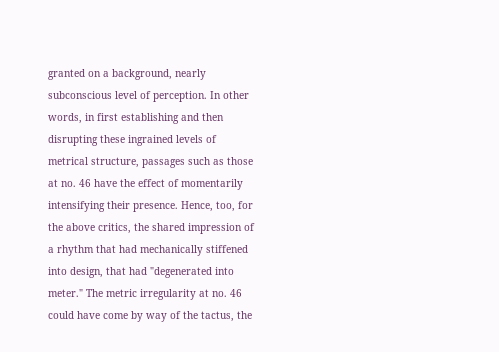granted on a background, nearly subconscious level of perception. In other words, in first establishing and then disrupting these ingrained levels of metrical structure, passages such as those at no. 46 have the effect of momentarily intensifying their presence. Hence, too, for the above critics, the shared impression of a rhythm that had mechanically stiffened into design, that had "degenerated into meter." The metric irregularity at no. 46 could have come by way of the tactus, the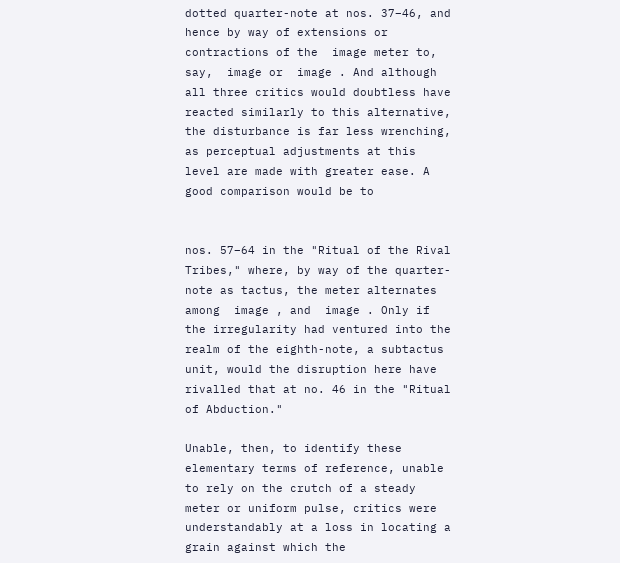dotted quarter-note at nos. 37–46, and hence by way of extensions or contractions of the  image meter to, say,  image or  image . And although all three critics would doubtless have reacted similarly to this alternative, the disturbance is far less wrenching, as perceptual adjustments at this level are made with greater ease. A good comparison would be to


nos. 57–64 in the "Ritual of the Rival Tribes," where, by way of the quarter-note as tactus, the meter alternates among  image , and  image . Only if the irregularity had ventured into the realm of the eighth-note, a subtactus unit, would the disruption here have rivalled that at no. 46 in the "Ritual of Abduction."

Unable, then, to identify these elementary terms of reference, unable to rely on the crutch of a steady meter or uniform pulse, critics were understandably at a loss in locating a grain against which the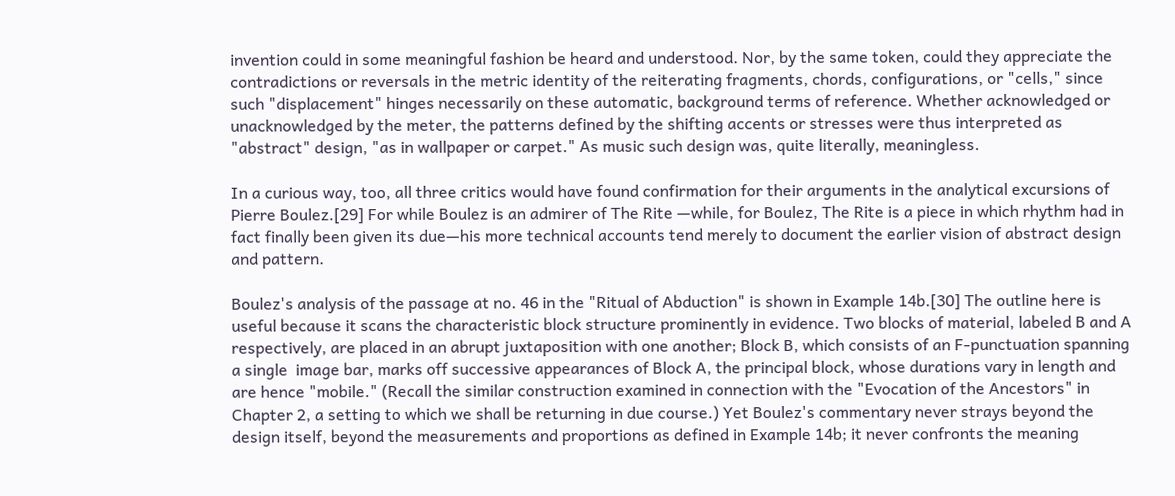invention could in some meaningful fashion be heard and understood. Nor, by the same token, could they appreciate the contradictions or reversals in the metric identity of the reiterating fragments, chords, configurations, or "cells," since such "displacement" hinges necessarily on these automatic, background terms of reference. Whether acknowledged or unacknowledged by the meter, the patterns defined by the shifting accents or stresses were thus interpreted as "abstract" design, "as in wallpaper or carpet." As music such design was, quite literally, meaningless.

In a curious way, too, all three critics would have found confirmation for their arguments in the analytical excursions of Pierre Boulez.[29] For while Boulez is an admirer of The Rite —while, for Boulez, The Rite is a piece in which rhythm had in fact finally been given its due—his more technical accounts tend merely to document the earlier vision of abstract design and pattern.

Boulez's analysis of the passage at no. 46 in the "Ritual of Abduction" is shown in Example 14b.[30] The outline here is useful because it scans the characteristic block structure prominently in evidence. Two blocks of material, labeled B and A respectively, are placed in an abrupt juxtaposition with one another; Block B, which consists of an F-punctuation spanning a single  image bar, marks off successive appearances of Block A, the principal block, whose durations vary in length and are hence "mobile." (Recall the similar construction examined in connection with the "Evocation of the Ancestors" in Chapter 2, a setting to which we shall be returning in due course.) Yet Boulez's commentary never strays beyond the design itself, beyond the measurements and proportions as defined in Example 14b; it never confronts the meaning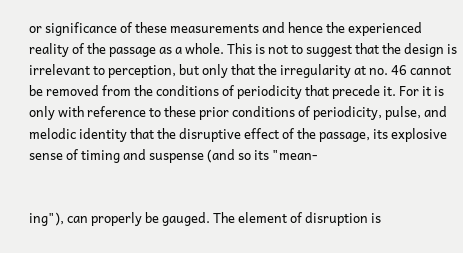or significance of these measurements and hence the experienced reality of the passage as a whole. This is not to suggest that the design is irrelevant to perception, but only that the irregularity at no. 46 cannot be removed from the conditions of periodicity that precede it. For it is only with reference to these prior conditions of periodicity, pulse, and melodic identity that the disruptive effect of the passage, its explosive sense of timing and suspense (and so its "mean-


ing"), can properly be gauged. The element of disruption is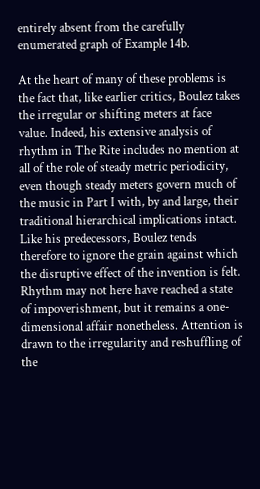entirely absent from the carefully enumerated graph of Example 14b.

At the heart of many of these problems is the fact that, like earlier critics, Boulez takes the irregular or shifting meters at face value. Indeed, his extensive analysis of rhythm in The Rite includes no mention at all of the role of steady metric periodicity, even though steady meters govern much of the music in Part I with, by and large, their traditional hierarchical implications intact. Like his predecessors, Boulez tends therefore to ignore the grain against which the disruptive effect of the invention is felt. Rhythm may not here have reached a state of impoverishment, but it remains a one-dimensional affair nonetheless. Attention is drawn to the irregularity and reshuffling of the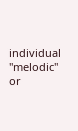individual "melodic" or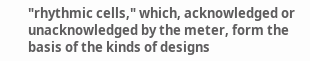"rhythmic cells," which, acknowledged or unacknowledged by the meter, form the basis of the kinds of designs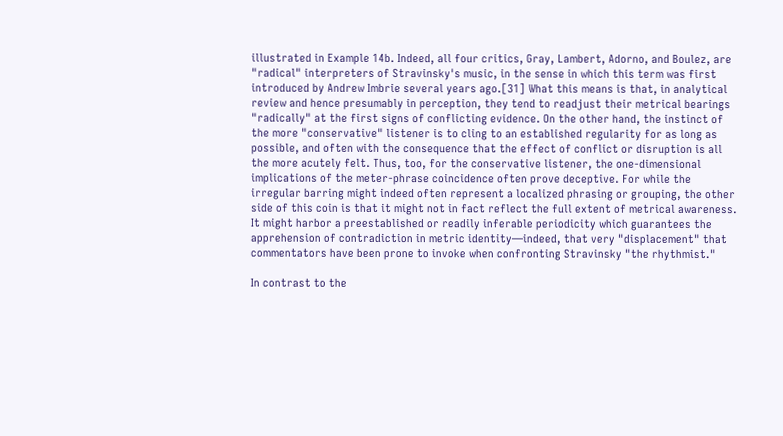illustrated in Example 14b. Indeed, all four critics, Gray, Lambert, Adorno, and Boulez, are "radical" interpreters of Stravinsky's music, in the sense in which this term was first introduced by Andrew Imbrie several years ago.[31] What this means is that, in analytical review and hence presumably in perception, they tend to readjust their metrical bearings "radically" at the first signs of conflicting evidence. On the other hand, the instinct of the more "conservative" listener is to cling to an established regularity for as long as possible, and often with the consequence that the effect of conflict or disruption is all the more acutely felt. Thus, too, for the conservative listener, the one-dimensional implications of the meter-phrase coincidence often prove deceptive. For while the irregular barring might indeed often represent a localized phrasing or grouping, the other side of this coin is that it might not in fact reflect the full extent of metrical awareness. It might harbor a preestablished or readily inferable periodicity which guarantees the apprehension of contradiction in metric identity—indeed, that very "displacement" that commentators have been prone to invoke when confronting Stravinsky "the rhythmist."

In contrast to the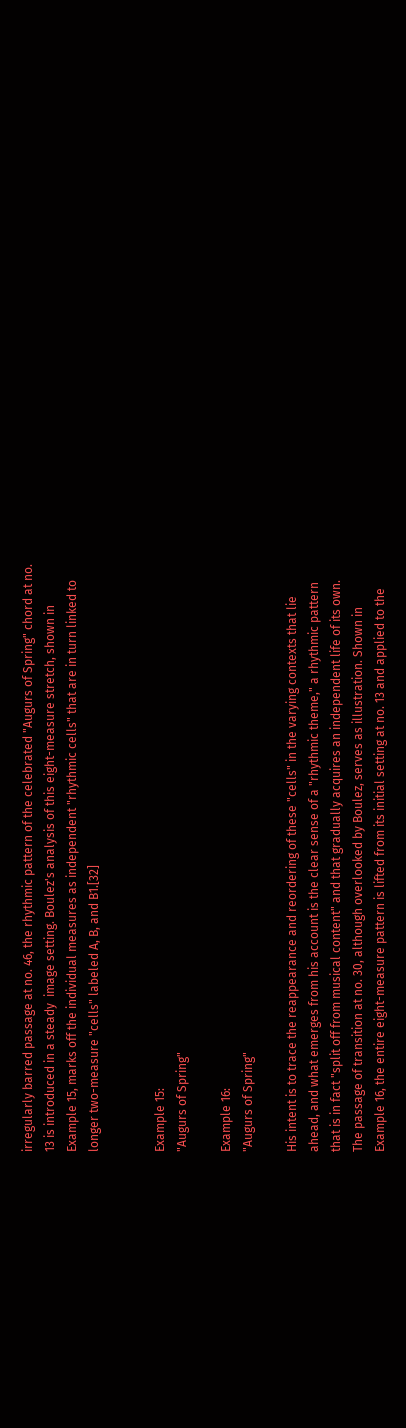irregularly barred passage at no. 46, the rhythmic pattern of the celebrated "Augurs of Spring" chord at no. 13 is introduced in a steady  image setting. Boulez's analysis of this eight-measure stretch, shown in Example 15, marks off the individual measures as independent "rhythmic cells" that are in turn linked to longer two-measure "cells" labeled A, B, and B1.[32]


Example 15:
"Augurs of Spring"

Example 16:
"Augurs of Spring"

His intent is to trace the reappearance and reordering of these "cells" in the varying contexts that lie ahead, and what emerges from his account is the clear sense of a "rhythmic theme," a rhythmic pattern that is in fact "split off from musical content" and that gradually acquires an independent life of its own. The passage of transition at no. 30, although overlooked by Boulez, serves as illustration. Shown in Example 16, the entire eight-measure pattern is lifted from its initial setting at no. 13 and applied to the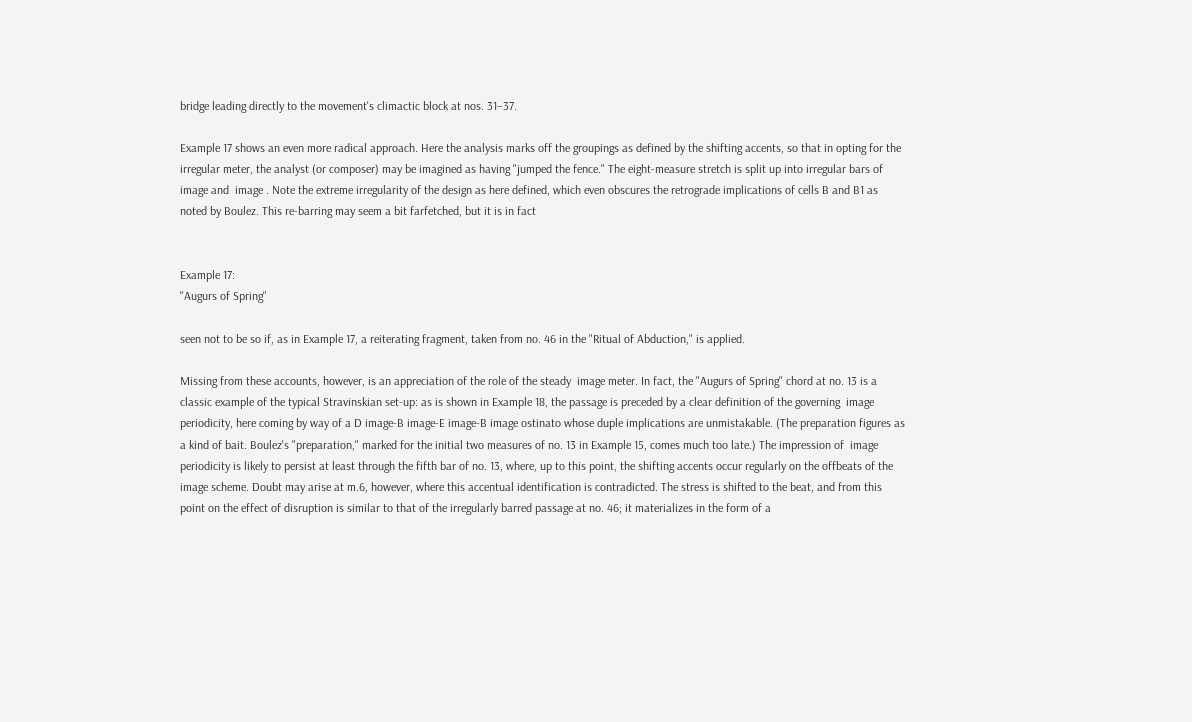bridge leading directly to the movement's climactic block at nos. 31–37.

Example 17 shows an even more radical approach. Here the analysis marks off the groupings as defined by the shifting accents, so that in opting for the irregular meter, the analyst (or composer) may be imagined as having "jumped the fence." The eight-measure stretch is split up into irregular bars of  image and  image . Note the extreme irregularity of the design as here defined, which even obscures the retrograde implications of cells B and B1 as noted by Boulez. This re-barring may seem a bit farfetched, but it is in fact


Example 17:
"Augurs of Spring"

seen not to be so if, as in Example 17, a reiterating fragment, taken from no. 46 in the "Ritual of Abduction," is applied.

Missing from these accounts, however, is an appreciation of the role of the steady  image meter. In fact, the "Augurs of Spring" chord at no. 13 is a classic example of the typical Stravinskian set-up: as is shown in Example 18, the passage is preceded by a clear definition of the governing  image periodicity, here coming by way of a D image-B image-E image-B image ostinato whose duple implications are unmistakable. (The preparation figures as a kind of bait. Boulez's "preparation," marked for the initial two measures of no. 13 in Example 15, comes much too late.) The impression of  image periodicity is likely to persist at least through the fifth bar of no. 13, where, up to this point, the shifting accents occur regularly on the offbeats of the  image scheme. Doubt may arise at m.6, however, where this accentual identification is contradicted. The stress is shifted to the beat, and from this point on the effect of disruption is similar to that of the irregularly barred passage at no. 46; it materializes in the form of a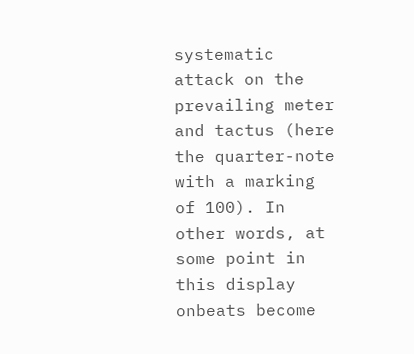systematic attack on the prevailing meter and tactus (here the quarter-note with a marking of 100). In other words, at some point in this display onbeats become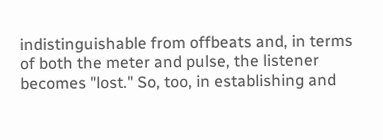indistinguishable from offbeats and, in terms of both the meter and pulse, the listener becomes "lost." So, too, in establishing and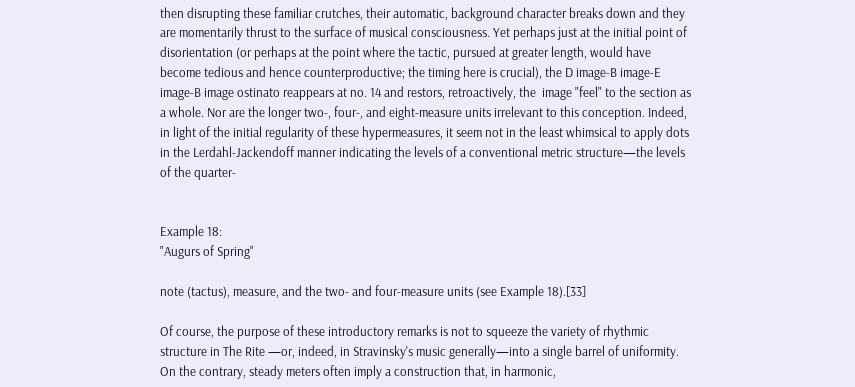then disrupting these familiar crutches, their automatic, background character breaks down and they are momentarily thrust to the surface of musical consciousness. Yet perhaps just at the initial point of disorientation (or perhaps at the point where the tactic, pursued at greater length, would have become tedious and hence counterproductive; the timing here is crucial), the D image-B image-E image-B image ostinato reappears at no. 14 and restors, retroactively, the  image "feel" to the section as a whole. Nor are the longer two-, four-, and eight-measure units irrelevant to this conception. Indeed, in light of the initial regularity of these hypermeasures, it seem not in the least whimsical to apply dots in the Lerdahl-Jackendoff manner indicating the levels of a conventional metric structure—the levels of the quarter-


Example 18:
"Augurs of Spring"

note (tactus), measure, and the two- and four-measure units (see Example 18).[33]

Of course, the purpose of these introductory remarks is not to squeeze the variety of rhythmic structure in The Rite —or, indeed, in Stravinsky's music generally—into a single barrel of uniformity. On the contrary, steady meters often imply a construction that, in harmonic,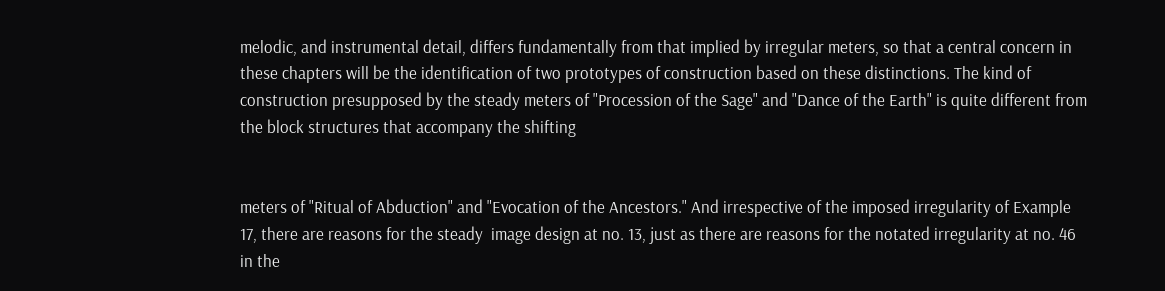melodic, and instrumental detail, differs fundamentally from that implied by irregular meters, so that a central concern in these chapters will be the identification of two prototypes of construction based on these distinctions. The kind of construction presupposed by the steady meters of "Procession of the Sage" and "Dance of the Earth" is quite different from the block structures that accompany the shifting


meters of "Ritual of Abduction" and "Evocation of the Ancestors." And irrespective of the imposed irregularity of Example 17, there are reasons for the steady  image design at no. 13, just as there are reasons for the notated irregularity at no. 46 in the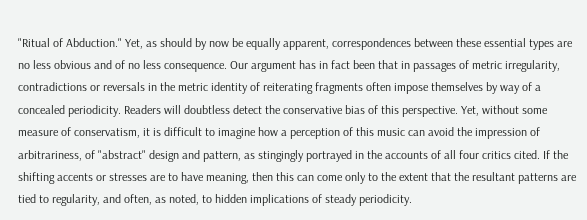"Ritual of Abduction." Yet, as should by now be equally apparent, correspondences between these essential types are no less obvious and of no less consequence. Our argument has in fact been that in passages of metric irregularity, contradictions or reversals in the metric identity of reiterating fragments often impose themselves by way of a concealed periodicity. Readers will doubtless detect the conservative bias of this perspective. Yet, without some measure of conservatism, it is difficult to imagine how a perception of this music can avoid the impression of arbitrariness, of "abstract" design and pattern, as stingingly portrayed in the accounts of all four critics cited. If the shifting accents or stresses are to have meaning, then this can come only to the extent that the resultant patterns are tied to regularity, and often, as noted, to hidden implications of steady periodicity.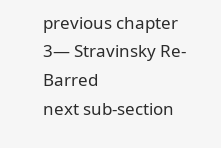previous chapter
3— Stravinsky Re-Barred
next sub-section